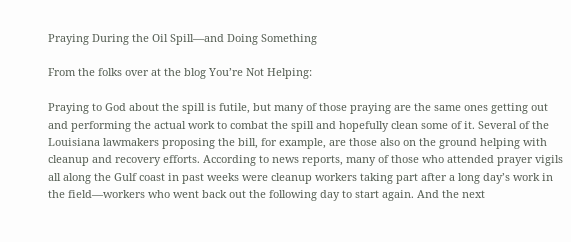Praying During the Oil Spill—and Doing Something

From the folks over at the blog You’re Not Helping:

Praying to God about the spill is futile, but many of those praying are the same ones getting out and performing the actual work to combat the spill and hopefully clean some of it. Several of the Louisiana lawmakers proposing the bill, for example, are those also on the ground helping with cleanup and recovery efforts. According to news reports, many of those who attended prayer vigils all along the Gulf coast in past weeks were cleanup workers taking part after a long day’s work in the field—workers who went back out the following day to start again. And the next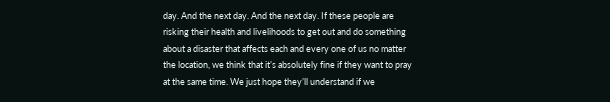day. And the next day. And the next day. If these people are risking their health and livelihoods to get out and do something about a disaster that affects each and every one of us no matter the location, we think that it’s absolutely fine if they want to pray at the same time. We just hope they’ll understand if we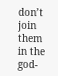don’t join them in the god-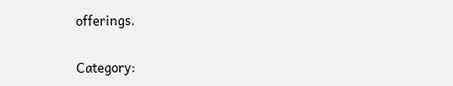offerings.

Category: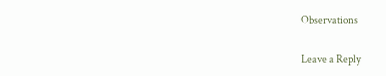Observations


Leave a Reply